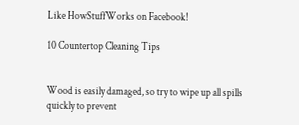Like HowStuffWorks on Facebook!

10 Countertop Cleaning Tips


Wood is easily damaged, so try to wipe up all spills quickly to prevent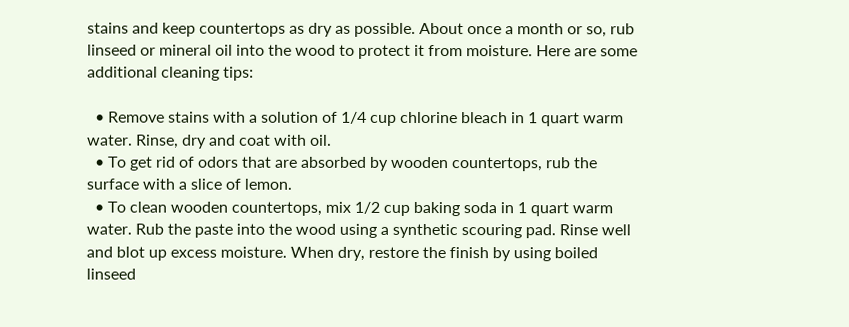stains and keep countertops as dry as possible. About once a month or so, rub linseed or mineral oil into the wood to protect it from moisture. Here are some additional cleaning tips:

  • Remove stains with a solution of 1/4 cup chlorine bleach in 1 quart warm water. Rinse, dry and coat with oil.
  • To get rid of odors that are absorbed by wooden countertops, rub the surface with a slice of lemon.
  • To clean wooden countertops, mix 1/2 cup baking soda in 1 quart warm water. Rub the paste into the wood using a synthetic scouring pad. Rinse well and blot up excess moisture. When dry, restore the finish by using boiled linseed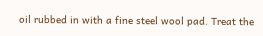oil rubbed in with a fine steel wool pad. Treat the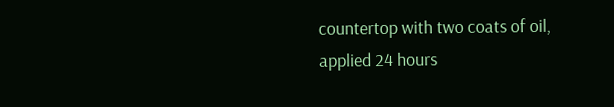countertop with two coats of oil, applied 24 hours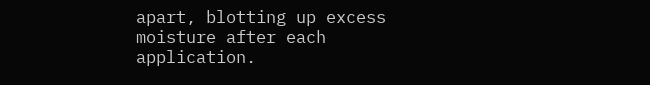apart, blotting up excess moisture after each application.